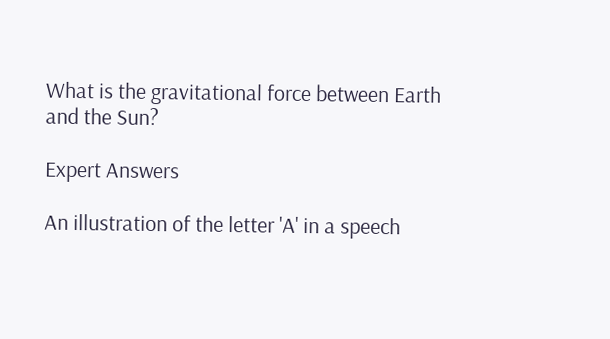What is the gravitational force between Earth and the Sun?

Expert Answers

An illustration of the letter 'A' in a speech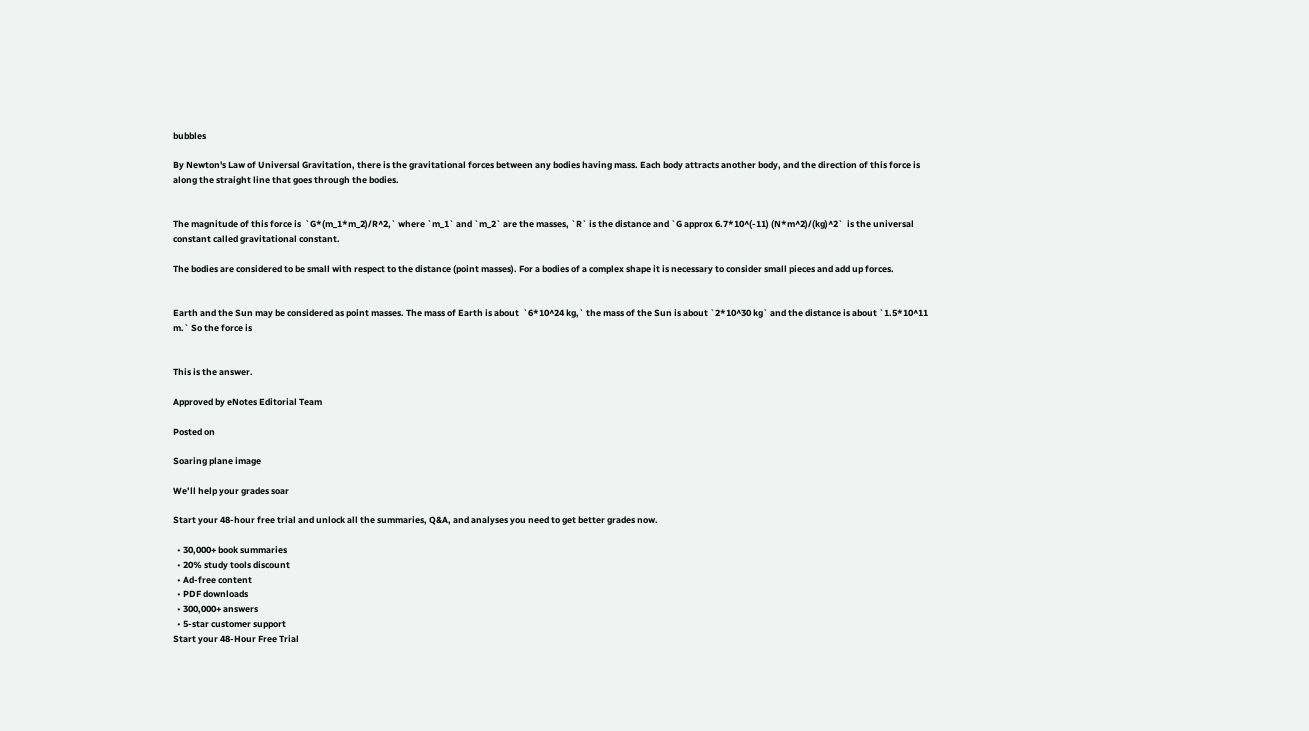bubbles

By Newton's Law of Universal Gravitation, there is the gravitational forces between any bodies having mass. Each body attracts another body, and the direction of this force is along the straight line that goes through the bodies.


The magnitude of this force is  `G*(m_1*m_2)/R^2,` where `m_1` and `m_2` are the masses, `R` is the distance and `G approx 6.7*10^(-11) (N*m^2)/(kg)^2`  is the universal constant called gravitational constant.

The bodies are considered to be small with respect to the distance (point masses). For a bodies of a complex shape it is necessary to consider small pieces and add up forces.


Earth and the Sun may be considered as point masses. The mass of Earth is about  `6*10^24 kg,` the mass of the Sun is about `2*10^30 kg` and the distance is about `1.5*10^11 m.` So the force is


This is the answer.

Approved by eNotes Editorial Team

Posted on

Soaring plane image

We’ll help your grades soar

Start your 48-hour free trial and unlock all the summaries, Q&A, and analyses you need to get better grades now.

  • 30,000+ book summaries
  • 20% study tools discount
  • Ad-free content
  • PDF downloads
  • 300,000+ answers
  • 5-star customer support
Start your 48-Hour Free Trial